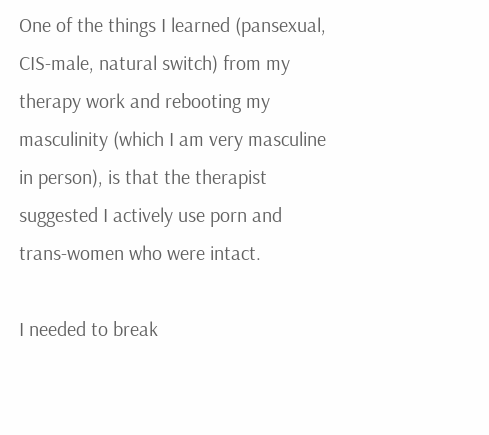One of the things I learned (pansexual, CIS-male, natural switch) from my therapy work and rebooting my masculinity (which I am very masculine in person), is that the therapist suggested I actively use porn and trans-women who were intact.

I needed to break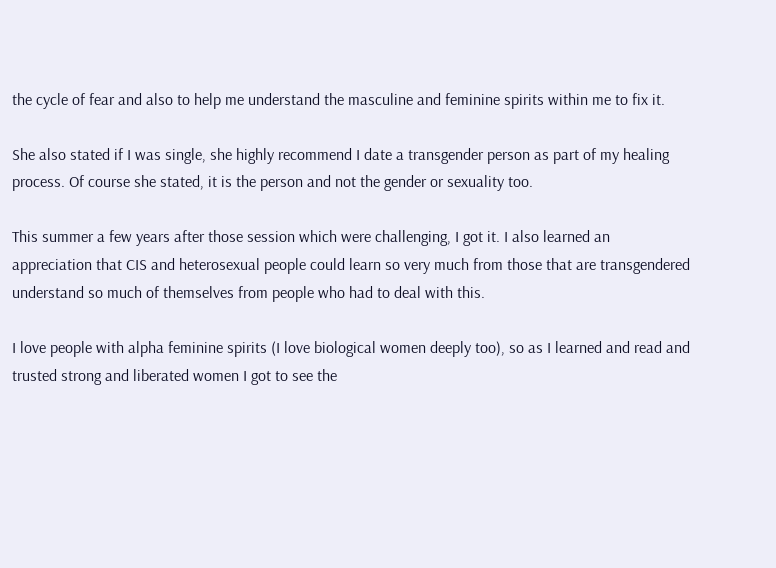the cycle of fear and also to help me understand the masculine and feminine spirits within me to fix it.

She also stated if I was single, she highly recommend I date a transgender person as part of my healing process. Of course she stated, it is the person and not the gender or sexuality too.

This summer a few years after those session which were challenging, I got it. I also learned an appreciation that CIS and heterosexual people could learn so very much from those that are transgendered understand so much of themselves from people who had to deal with this.

I love people with alpha feminine spirits (I love biological women deeply too), so as I learned and read and trusted strong and liberated women I got to see the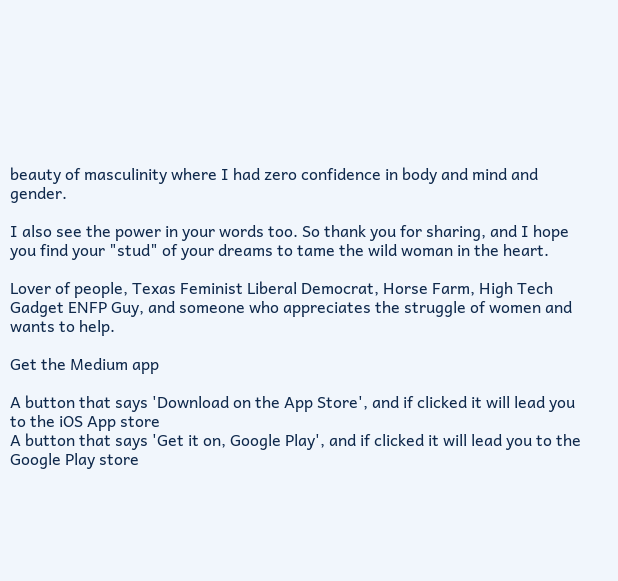beauty of masculinity where I had zero confidence in body and mind and gender.

I also see the power in your words too. So thank you for sharing, and I hope you find your "stud" of your dreams to tame the wild woman in the heart.

Lover of people, Texas Feminist Liberal Democrat, Horse Farm, High Tech Gadget ENFP Guy, and someone who appreciates the struggle of women and wants to help.

Get the Medium app

A button that says 'Download on the App Store', and if clicked it will lead you to the iOS App store
A button that says 'Get it on, Google Play', and if clicked it will lead you to the Google Play store